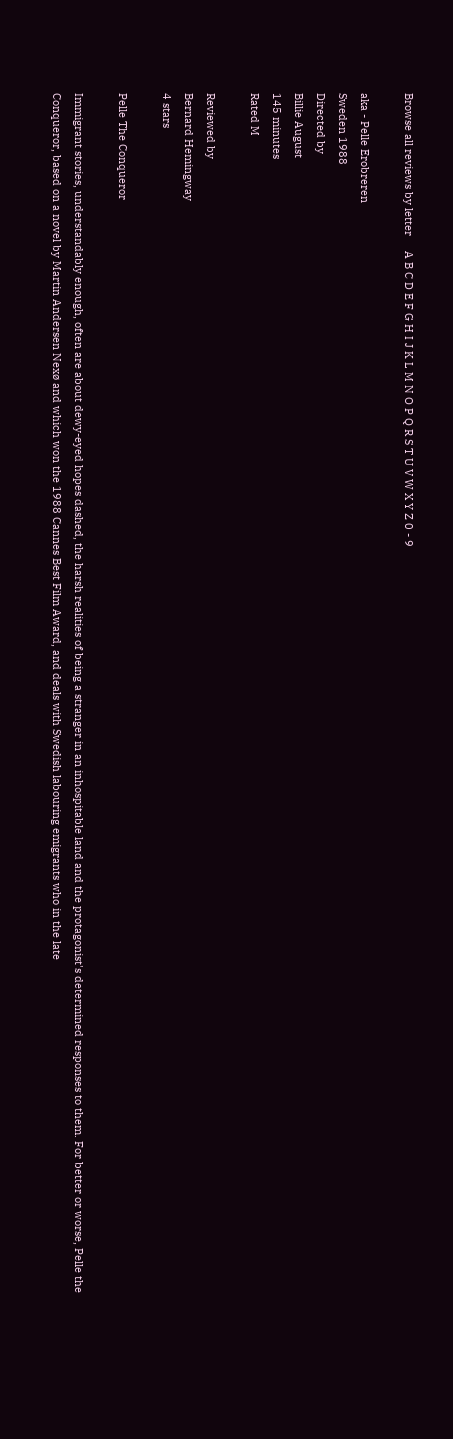Browse all reviews by letter     A B C D E F G H I J K L M N O P Q R S T U V W X Y Z 0 - 9

aka - Pelle Erobreren
Sweden 1988
Directed by
Billie August
145 minutes
Rated M

Reviewed by
Bernard Hemingway
4 stars

Pelle The Conqueror

Immigrant stories, understandably enough, often are about dewy-eyed hopes dashed, the harsh realities of being a stranger in an inhospitable land and the protagonist's determined responses to them. For better or worse, Pelle the Conqueror, based on a novel by Martin Andersen Nexø and which won the 1988 Cannes Best Film Award, and deals with Swedish labouring emigrants who in the late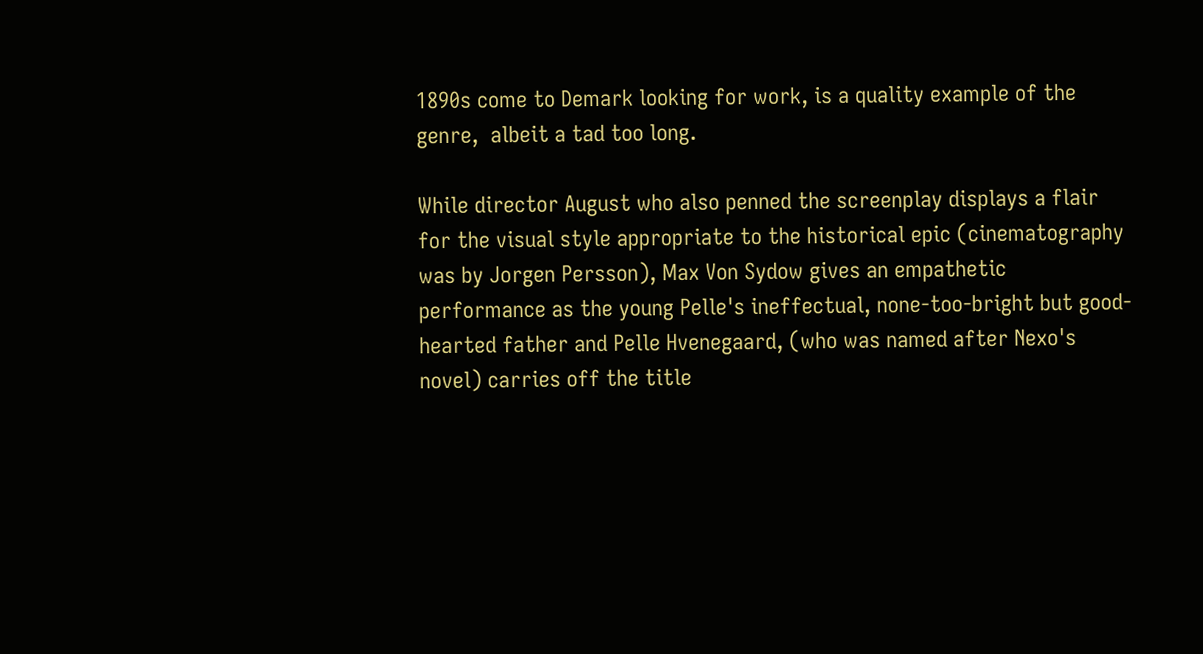1890s come to Demark looking for work, is a quality example of the genre,  albeit a tad too long.

While director August who also penned the screenplay displays a flair for the visual style appropriate to the historical epic (cinematography was by Jorgen Persson), Max Von Sydow gives an empathetic performance as the young Pelle's ineffectual, none-too-bright but good-hearted father and Pelle Hvenegaard, (who was named after Nexo's novel) carries off the title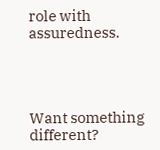role with assuredness.




Want something different?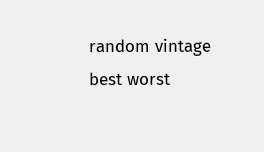random vintage best worst